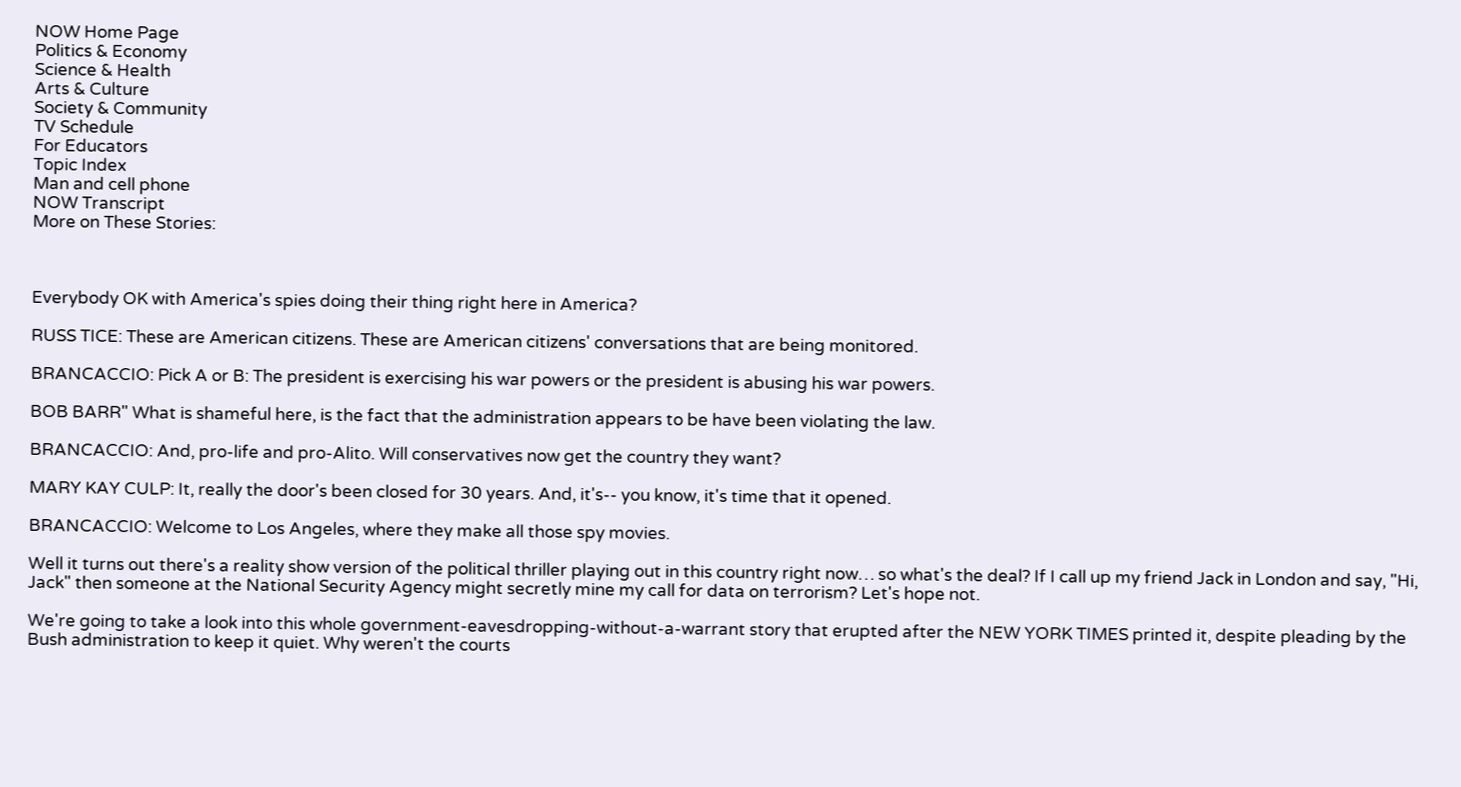NOW Home Page
Politics & Economy
Science & Health
Arts & Culture
Society & Community
TV Schedule
For Educators
Topic Index
Man and cell phone
NOW Transcript
More on These Stories:



Everybody OK with America's spies doing their thing right here in America?

RUSS TICE: These are American citizens. These are American citizens' conversations that are being monitored.

BRANCACCIO: Pick A or B: The president is exercising his war powers or the president is abusing his war powers.

BOB BARR" What is shameful here, is the fact that the administration appears to be have been violating the law.

BRANCACCIO: And, pro-life and pro-Alito. Will conservatives now get the country they want?

MARY KAY CULP: It, really the door's been closed for 30 years. And, it's-- you know, it's time that it opened.

BRANCACCIO: Welcome to Los Angeles, where they make all those spy movies.

Well it turns out there's a reality show version of the political thriller playing out in this country right now… so what's the deal? If I call up my friend Jack in London and say, "Hi, Jack" then someone at the National Security Agency might secretly mine my call for data on terrorism? Let's hope not.

We're going to take a look into this whole government-eavesdropping-without-a-warrant story that erupted after the NEW YORK TIMES printed it, despite pleading by the Bush administration to keep it quiet. Why weren't the courts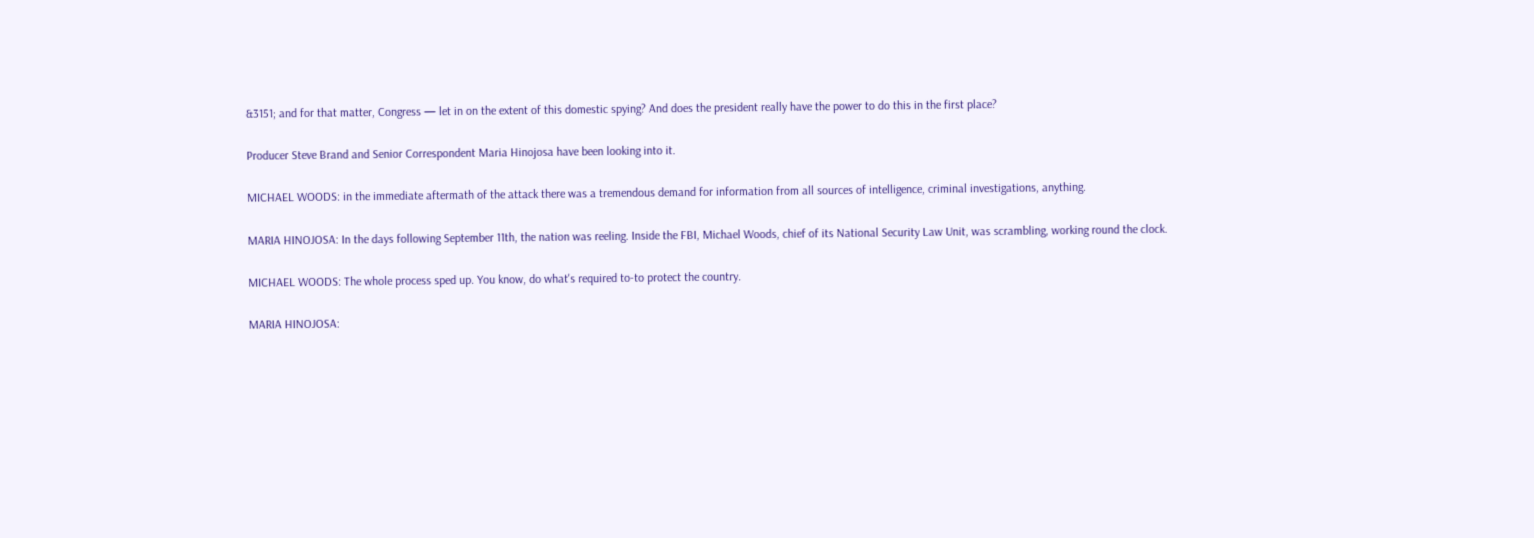&3151; and for that matter, Congress — let in on the extent of this domestic spying? And does the president really have the power to do this in the first place?

Producer Steve Brand and Senior Correspondent Maria Hinojosa have been looking into it.

MICHAEL WOODS: in the immediate aftermath of the attack there was a tremendous demand for information from all sources of intelligence, criminal investigations, anything.

MARIA HINOJOSA: In the days following September 11th, the nation was reeling. Inside the FBI, Michael Woods, chief of its National Security Law Unit, was scrambling, working round the clock.

MICHAEL WOODS: The whole process sped up. You know, do what's required to-to protect the country.

MARIA HINOJOSA: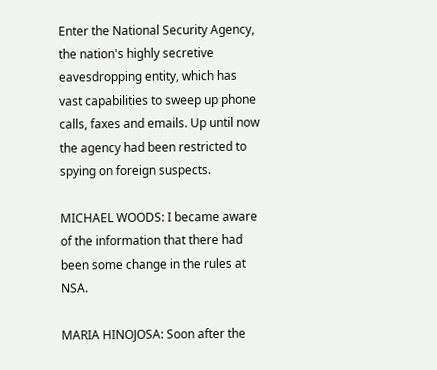Enter the National Security Agency, the nation's highly secretive eavesdropping entity, which has vast capabilities to sweep up phone calls, faxes and emails. Up until now the agency had been restricted to spying on foreign suspects.

MICHAEL WOODS: I became aware of the information that there had been some change in the rules at NSA.

MARIA HINOJOSA: Soon after the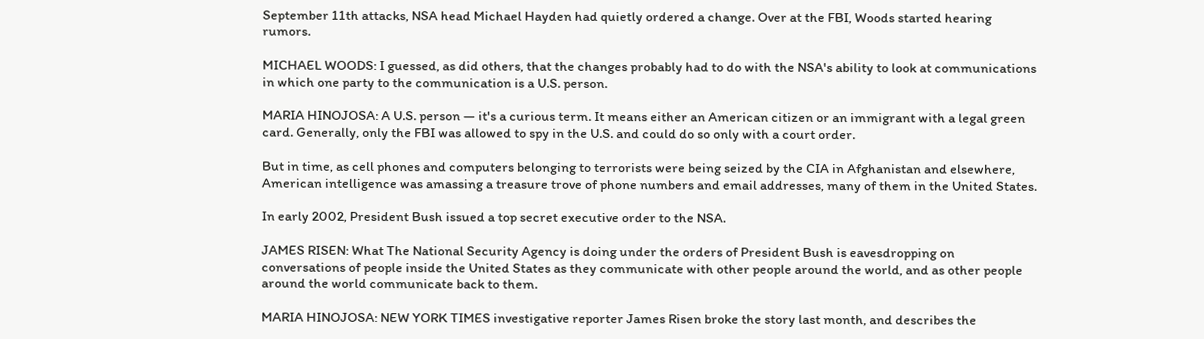September 11th attacks, NSA head Michael Hayden had quietly ordered a change. Over at the FBI, Woods started hearing rumors.

MICHAEL WOODS: I guessed, as did others, that the changes probably had to do with the NSA's ability to look at communications in which one party to the communication is a U.S. person.

MARIA HINOJOSA: A U.S. person — it's a curious term. It means either an American citizen or an immigrant with a legal green card. Generally, only the FBI was allowed to spy in the U.S. and could do so only with a court order.

But in time, as cell phones and computers belonging to terrorists were being seized by the CIA in Afghanistan and elsewhere, American intelligence was amassing a treasure trove of phone numbers and email addresses, many of them in the United States.

In early 2002, President Bush issued a top secret executive order to the NSA.

JAMES RISEN: What The National Security Agency is doing under the orders of President Bush is eavesdropping on conversations of people inside the United States as they communicate with other people around the world, and as other people around the world communicate back to them.

MARIA HINOJOSA: NEW YORK TIMES investigative reporter James Risen broke the story last month, and describes the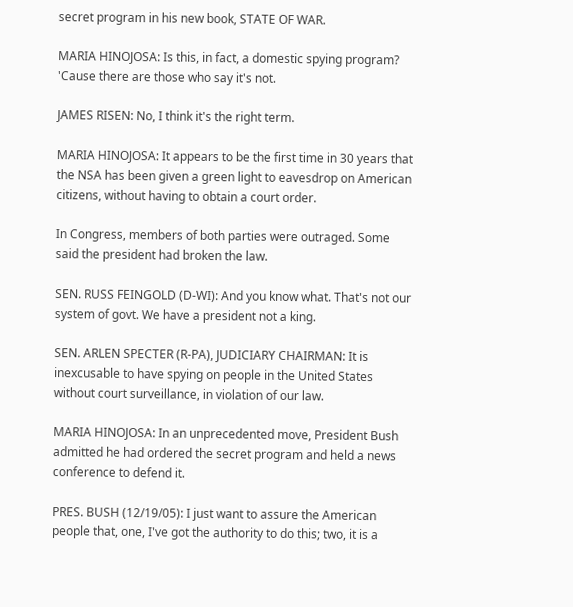secret program in his new book, STATE OF WAR.

MARIA HINOJOSA: Is this, in fact, a domestic spying program? 'Cause there are those who say it's not.

JAMES RISEN: No, I think it's the right term.

MARIA HINOJOSA: It appears to be the first time in 30 years that the NSA has been given a green light to eavesdrop on American citizens, without having to obtain a court order.

In Congress, members of both parties were outraged. Some said the president had broken the law.

SEN. RUSS FEINGOLD (D-WI): And you know what. That's not our system of govt. We have a president not a king.

SEN. ARLEN SPECTER (R-PA), JUDICIARY CHAIRMAN: It is inexcusable to have spying on people in the United States without court surveillance, in violation of our law.

MARIA HINOJOSA: In an unprecedented move, President Bush admitted he had ordered the secret program and held a news conference to defend it.

PRES. BUSH (12/19/05): I just want to assure the American people that, one, I've got the authority to do this; two, it is a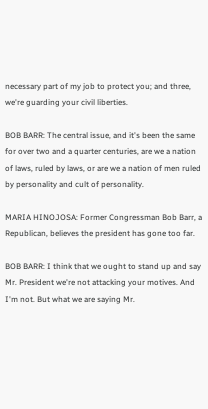necessary part of my job to protect you; and three, we're guarding your civil liberties.

BOB BARR: The central issue, and it's been the same for over two and a quarter centuries, are we a nation of laws, ruled by laws, or are we a nation of men ruled by personality and cult of personality.

MARIA HINOJOSA: Former Congressman Bob Barr, a Republican, believes the president has gone too far.

BOB BARR: I think that we ought to stand up and say Mr. President we're not attacking your motives. And I'm not. But what we are saying Mr.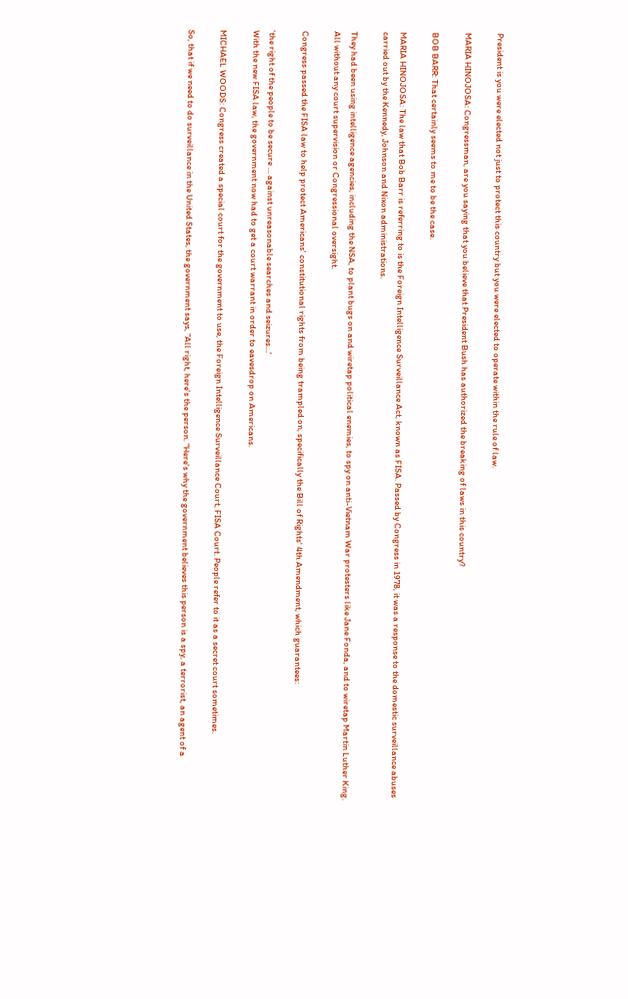President is you were elected not just to protect this country but you were elected to operate within the rule of law.

MARIA HINOJOSA: Congressman, are you saying that you believe that President Bush has authorized the breaking of laws in this country?

BOB BARR: That certainly seems to me to be the case.

MARIA HINOJOSA: The law that Bob Barr is referring to is the Foreign Intelligence Surveillance Act, known as FISA. Passed by Congress in 1978, it was a response to the domestic surveillance abuses carried out by the Kennedy, Johnson and Nixon administrations.

They had been using intelligence agencies, including the NSA, to plant bugs on and wiretap political enemies, to spy on anti-Vietnam War protesters like Jane Fonda, and to wiretap Martin Luther King. All without any court supervision or Congressional oversight.

Congress passed the FISA law to help protect Americans' constitutional rights from being trampled on, specifically the Bill of Rights' 4th Amendment, which guarantees:

'the right of the people to be secure … against unreasonable searches and seizures…'
With the new FISA law, the government now had to get a court warrant in order to eavesdrop on Americans.

MICHAEL WOODS: Congress created a special court for the government to use, the Foreign Intelligence Surveillance Court, FISA Court. People refer to it as a secret court sometimes.

So, that if we need to do surveillance in the United States, the government says, "All right, here's the person. "Here's why the government believes this person is a spy, a terrorist, an agent of a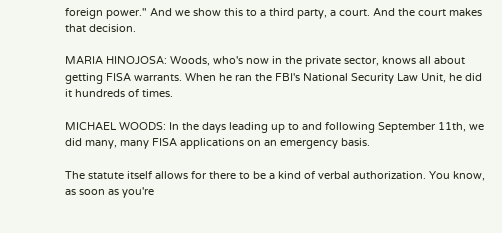foreign power." And we show this to a third party, a court. And the court makes that decision.

MARIA HINOJOSA: Woods, who's now in the private sector, knows all about getting FISA warrants. When he ran the FBI's National Security Law Unit, he did it hundreds of times.

MICHAEL WOODS: In the days leading up to and following September 11th, we did many, many FISA applications on an emergency basis.

The statute itself allows for there to be a kind of verbal authorization. You know, as soon as you're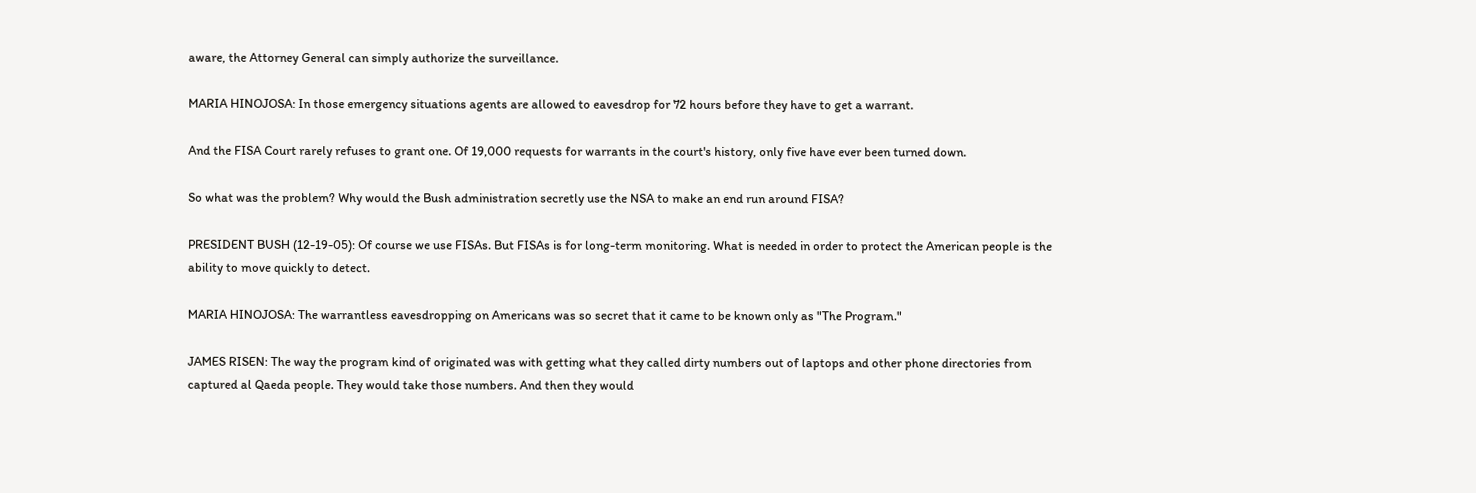aware, the Attorney General can simply authorize the surveillance.

MARIA HINOJOSA: In those emergency situations agents are allowed to eavesdrop for 72 hours before they have to get a warrant.

And the FISA Court rarely refuses to grant one. Of 19,000 requests for warrants in the court's history, only five have ever been turned down.

So what was the problem? Why would the Bush administration secretly use the NSA to make an end run around FISA?

PRESIDENT BUSH (12-19-05): Of course we use FISAs. But FISAs is for long-term monitoring. What is needed in order to protect the American people is the ability to move quickly to detect.

MARIA HINOJOSA: The warrantless eavesdropping on Americans was so secret that it came to be known only as "The Program."

JAMES RISEN: The way the program kind of originated was with getting what they called dirty numbers out of laptops and other phone directories from captured al Qaeda people. They would take those numbers. And then they would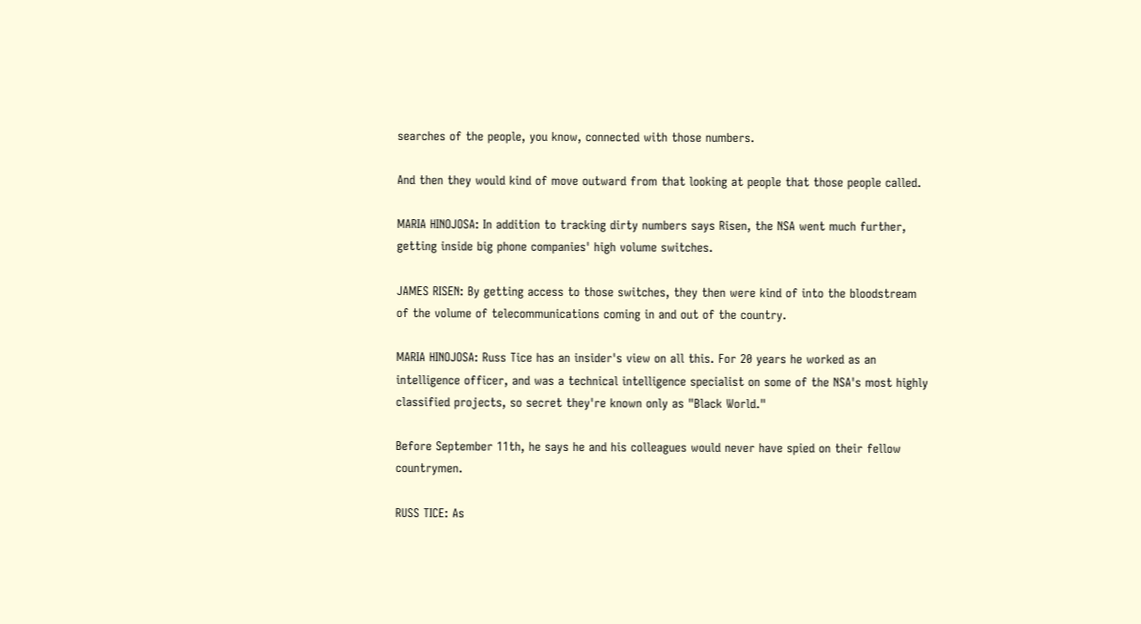searches of the people, you know, connected with those numbers.

And then they would kind of move outward from that looking at people that those people called.

MARIA HINOJOSA: In addition to tracking dirty numbers says Risen, the NSA went much further, getting inside big phone companies' high volume switches.

JAMES RISEN: By getting access to those switches, they then were kind of into the bloodstream of the volume of telecommunications coming in and out of the country.

MARIA HINOJOSA: Russ Tice has an insider's view on all this. For 20 years he worked as an intelligence officer, and was a technical intelligence specialist on some of the NSA's most highly classified projects, so secret they're known only as "Black World."

Before September 11th, he says he and his colleagues would never have spied on their fellow countrymen.

RUSS TICE: As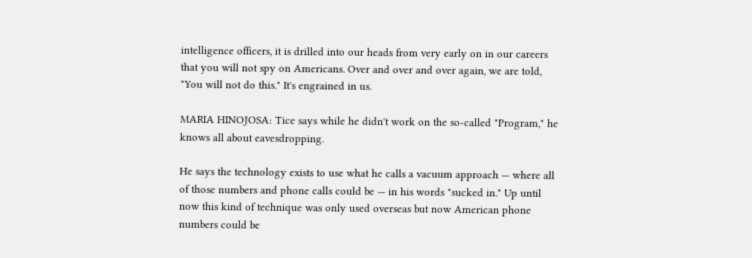intelligence officers, it is drilled into our heads from very early on in our careers that you will not spy on Americans. Over and over and over again, we are told, "You will not do this." It's engrained in us.

MARIA HINOJOSA: Tice says while he didn't work on the so-called "Program," he knows all about eavesdropping.

He says the technology exists to use what he calls a vacuum approach — where all of those numbers and phone calls could be — in his words "sucked in." Up until now this kind of technique was only used overseas but now American phone numbers could be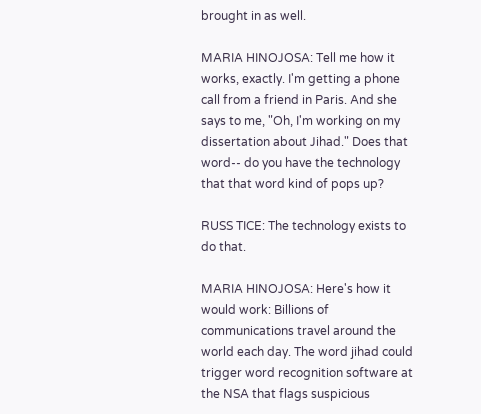brought in as well.

MARIA HINOJOSA: Tell me how it works, exactly. I'm getting a phone call from a friend in Paris. And she says to me, "Oh, I'm working on my dissertation about Jihad." Does that word-- do you have the technology that that word kind of pops up?

RUSS TICE: The technology exists to do that.

MARIA HINOJOSA: Here's how it would work: Billions of communications travel around the world each day. The word jihad could trigger word recognition software at the NSA that flags suspicious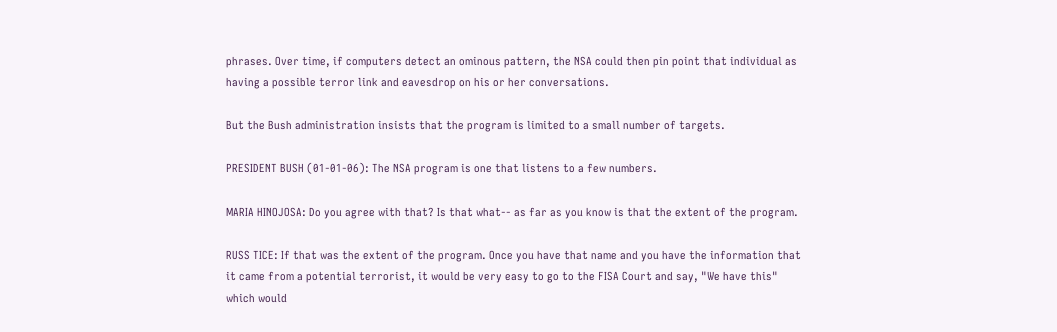phrases. Over time, if computers detect an ominous pattern, the NSA could then pin point that individual as having a possible terror link and eavesdrop on his or her conversations.

But the Bush administration insists that the program is limited to a small number of targets.

PRESIDENT BUSH (01-01-06): The NSA program is one that listens to a few numbers.

MARIA HINOJOSA: Do you agree with that? Is that what-- as far as you know is that the extent of the program.

RUSS TICE: If that was the extent of the program. Once you have that name and you have the information that it came from a potential terrorist, it would be very easy to go to the FISA Court and say, "We have this" which would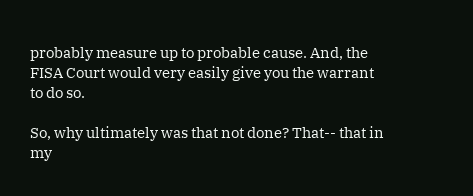probably measure up to probable cause. And, the FISA Court would very easily give you the warrant to do so.

So, why ultimately was that not done? That-- that in my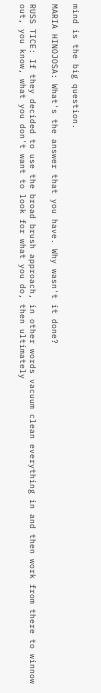mind is the big question.

MARIA HINOJOSA: What's the answer that you have. Why wasn't it done?

RUSS TICE: If they decided to use the broad brush approach, in other words vacuum clean everything in and then work from there to winnow out, you know, what you don't want to look for what you do, then ultimately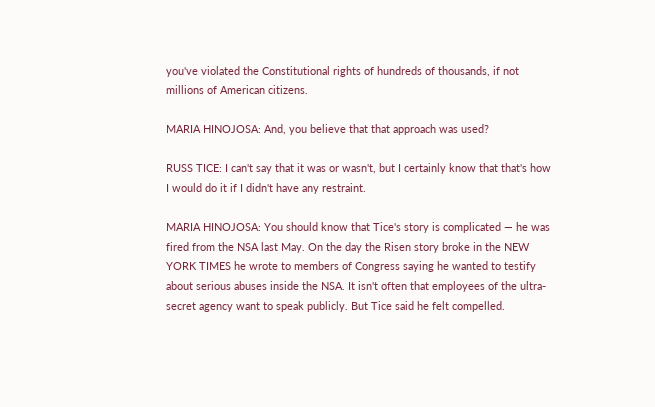you've violated the Constitutional rights of hundreds of thousands, if not millions of American citizens.

MARIA HINOJOSA: And, you believe that that approach was used?

RUSS TICE: I can't say that it was or wasn't, but I certainly know that that's how I would do it if I didn't have any restraint.

MARIA HINOJOSA: You should know that Tice's story is complicated — he was fired from the NSA last May. On the day the Risen story broke in the NEW YORK TIMES he wrote to members of Congress saying he wanted to testify about serious abuses inside the NSA. It isn't often that employees of the ultra-secret agency want to speak publicly. But Tice said he felt compelled.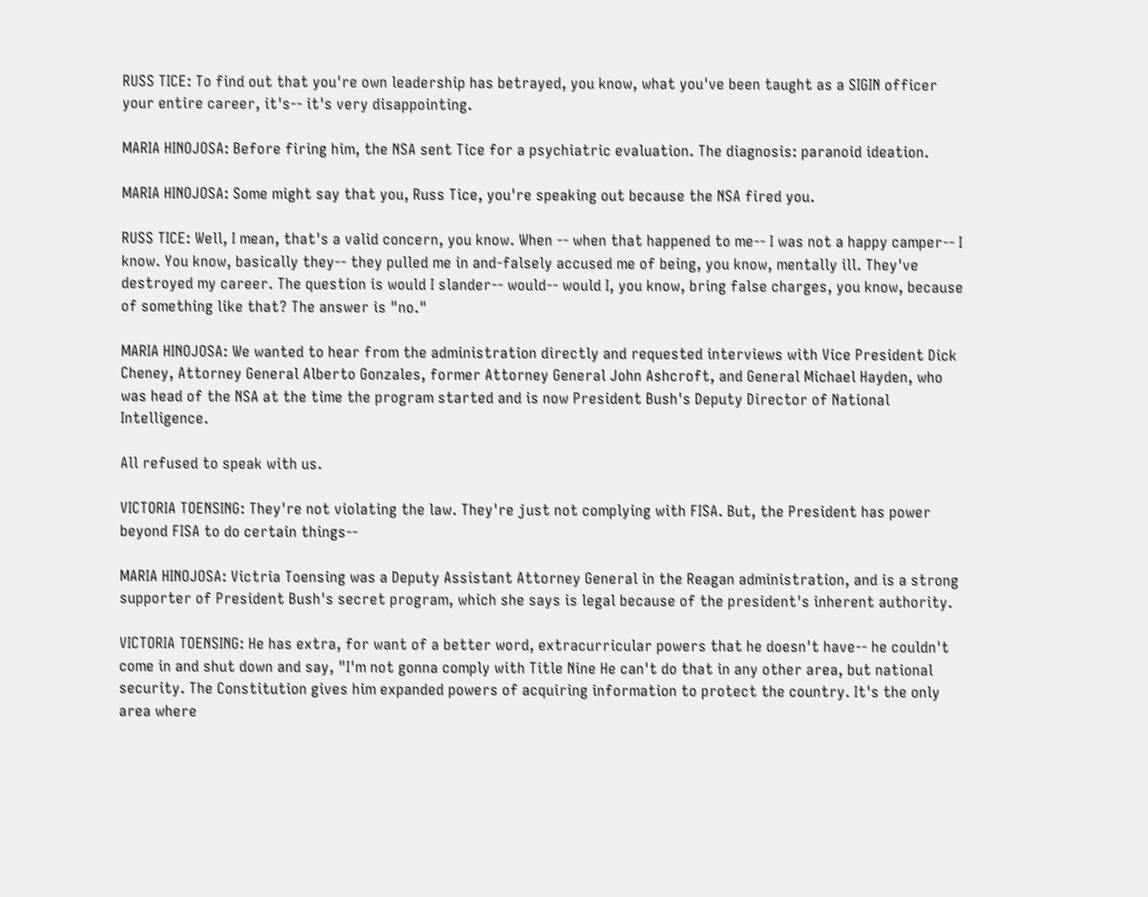RUSS TICE: To find out that you're own leadership has betrayed, you know, what you've been taught as a SIGIN officer your entire career, it's-- it's very disappointing.

MARIA HINOJOSA: Before firing him, the NSA sent Tice for a psychiatric evaluation. The diagnosis: paranoid ideation.

MARIA HINOJOSA: Some might say that you, Russ Tice, you're speaking out because the NSA fired you.

RUSS TICE: Well, I mean, that's a valid concern, you know. When -- when that happened to me-- I was not a happy camper-- I know. You know, basically they-- they pulled me in and-falsely accused me of being, you know, mentally ill. They've destroyed my career. The question is would I slander-- would-- would I, you know, bring false charges, you know, because of something like that? The answer is "no."

MARIA HINOJOSA: We wanted to hear from the administration directly and requested interviews with Vice President Dick Cheney, Attorney General Alberto Gonzales, former Attorney General John Ashcroft, and General Michael Hayden, who was head of the NSA at the time the program started and is now President Bush's Deputy Director of National Intelligence.

All refused to speak with us.

VICTORIA TOENSING: They're not violating the law. They're just not complying with FISA. But, the President has power beyond FISA to do certain things--

MARIA HINOJOSA: Victria Toensing was a Deputy Assistant Attorney General in the Reagan administration, and is a strong supporter of President Bush's secret program, which she says is legal because of the president's inherent authority.

VICTORIA TOENSING: He has extra, for want of a better word, extracurricular powers that he doesn't have-- he couldn't come in and shut down and say, "I'm not gonna comply with Title Nine He can't do that in any other area, but national security. The Constitution gives him expanded powers of acquiring information to protect the country. It's the only area where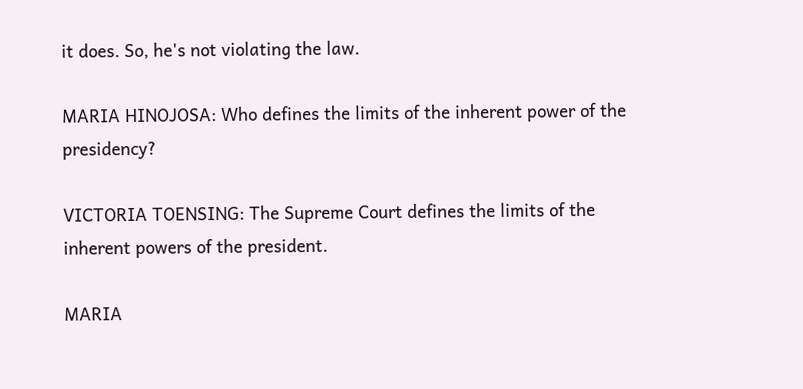it does. So, he's not violating the law.

MARIA HINOJOSA: Who defines the limits of the inherent power of the presidency?

VICTORIA TOENSING: The Supreme Court defines the limits of the inherent powers of the president.

MARIA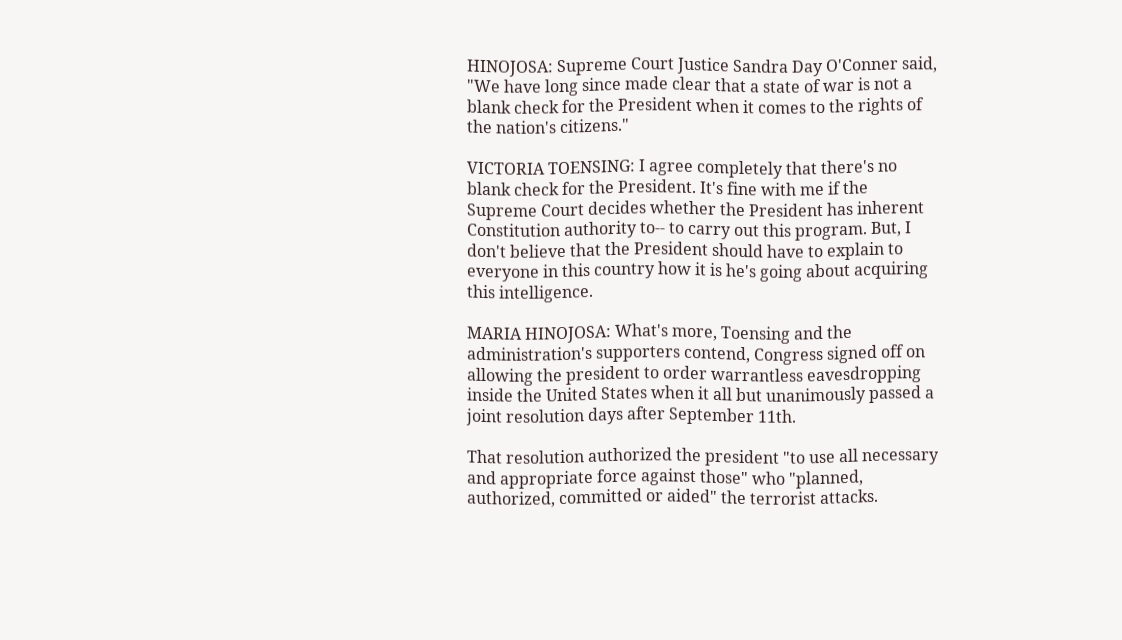HINOJOSA: Supreme Court Justice Sandra Day O'Conner said, "We have long since made clear that a state of war is not a blank check for the President when it comes to the rights of the nation's citizens."

VICTORIA TOENSING: I agree completely that there's no blank check for the President. It's fine with me if the Supreme Court decides whether the President has inherent Constitution authority to-- to carry out this program. But, I don't believe that the President should have to explain to everyone in this country how it is he's going about acquiring this intelligence.

MARIA HINOJOSA: What's more, Toensing and the administration's supporters contend, Congress signed off on allowing the president to order warrantless eavesdropping inside the United States when it all but unanimously passed a joint resolution days after September 11th.

That resolution authorized the president "to use all necessary and appropriate force against those" who "planned, authorized, committed or aided" the terrorist attacks.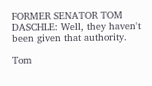FORMER SENATOR TOM DASCHLE: Well, they haven't been given that authority.

Tom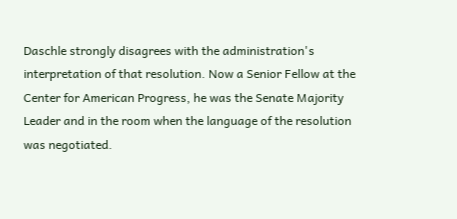Daschle strongly disagrees with the administration's interpretation of that resolution. Now a Senior Fellow at the Center for American Progress, he was the Senate Majority Leader and in the room when the language of the resolution was negotiated.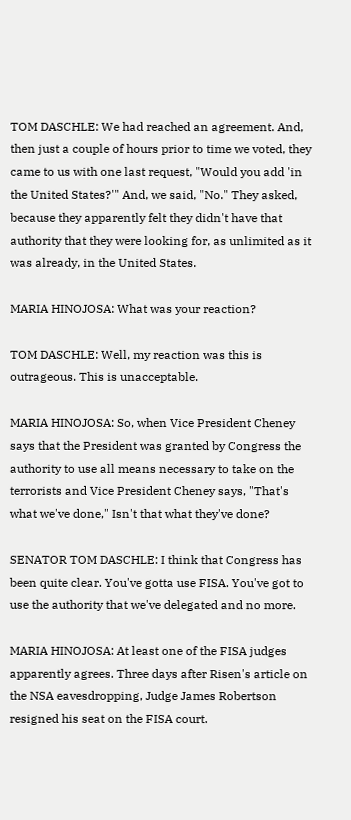TOM DASCHLE: We had reached an agreement. And, then just a couple of hours prior to time we voted, they came to us with one last request, "Would you add 'in the United States?'" And, we said, "No." They asked, because they apparently felt they didn't have that authority that they were looking for, as unlimited as it was already, in the United States.

MARIA HINOJOSA: What was your reaction?

TOM DASCHLE: Well, my reaction was this is outrageous. This is unacceptable.

MARIA HINOJOSA: So, when Vice President Cheney says that the President was granted by Congress the authority to use all means necessary to take on the terrorists and Vice President Cheney says, "That's what we've done," Isn't that what they've done?

SENATOR TOM DASCHLE: I think that Congress has been quite clear. You've gotta use FISA. You've got to use the authority that we've delegated and no more.

MARIA HINOJOSA: At least one of the FISA judges apparently agrees. Three days after Risen's article on the NSA eavesdropping, Judge James Robertson resigned his seat on the FISA court.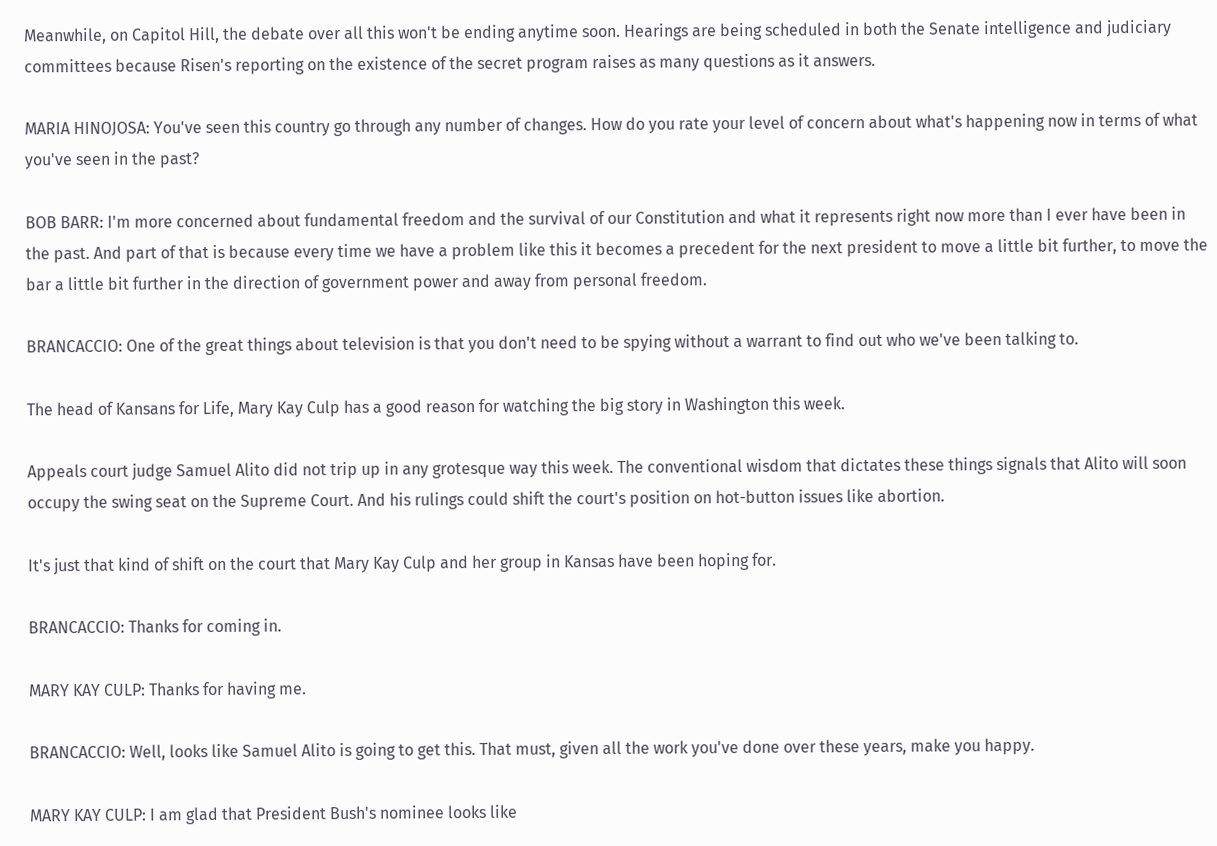Meanwhile, on Capitol Hill, the debate over all this won't be ending anytime soon. Hearings are being scheduled in both the Senate intelligence and judiciary committees because Risen's reporting on the existence of the secret program raises as many questions as it answers.

MARIA HINOJOSA: You've seen this country go through any number of changes. How do you rate your level of concern about what's happening now in terms of what you've seen in the past?

BOB BARR: I'm more concerned about fundamental freedom and the survival of our Constitution and what it represents right now more than I ever have been in the past. And part of that is because every time we have a problem like this it becomes a precedent for the next president to move a little bit further, to move the bar a little bit further in the direction of government power and away from personal freedom.

BRANCACCIO: One of the great things about television is that you don't need to be spying without a warrant to find out who we've been talking to.

The head of Kansans for Life, Mary Kay Culp has a good reason for watching the big story in Washington this week.

Appeals court judge Samuel Alito did not trip up in any grotesque way this week. The conventional wisdom that dictates these things signals that Alito will soon occupy the swing seat on the Supreme Court. And his rulings could shift the court's position on hot-button issues like abortion.

It's just that kind of shift on the court that Mary Kay Culp and her group in Kansas have been hoping for.

BRANCACCIO: Thanks for coming in.

MARY KAY CULP: Thanks for having me.

BRANCACCIO: Well, looks like Samuel Alito is going to get this. That must, given all the work you've done over these years, make you happy.

MARY KAY CULP: I am glad that President Bush's nominee looks like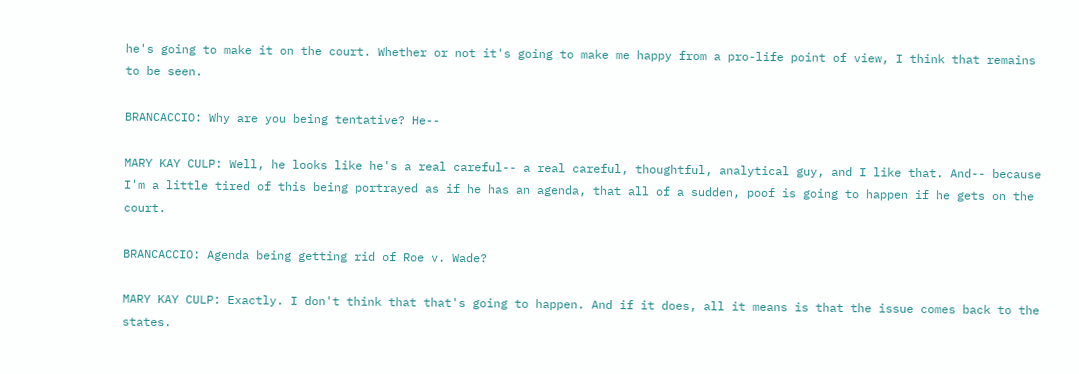he's going to make it on the court. Whether or not it's going to make me happy from a pro-life point of view, I think that remains to be seen.

BRANCACCIO: Why are you being tentative? He--

MARY KAY CULP: Well, he looks like he's a real careful-- a real careful, thoughtful, analytical guy, and I like that. And-- because I'm a little tired of this being portrayed as if he has an agenda, that all of a sudden, poof is going to happen if he gets on the court.

BRANCACCIO: Agenda being getting rid of Roe v. Wade?

MARY KAY CULP: Exactly. I don't think that that's going to happen. And if it does, all it means is that the issue comes back to the states.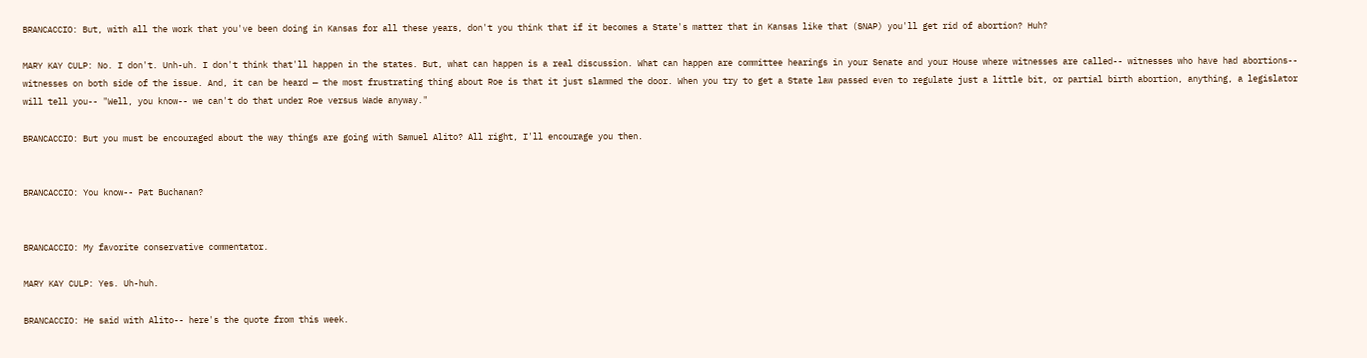BRANCACCIO: But, with all the work that you've been doing in Kansas for all these years, don't you think that if it becomes a State's matter that in Kansas like that (SNAP) you'll get rid of abortion? Huh?

MARY KAY CULP: No. I don't. Unh-uh. I don't think that'll happen in the states. But, what can happen is a real discussion. What can happen are committee hearings in your Senate and your House where witnesses are called-- witnesses who have had abortions-- witnesses on both side of the issue. And, it can be heard — the most frustrating thing about Roe is that it just slammed the door. When you try to get a State law passed even to regulate just a little bit, or partial birth abortion, anything, a legislator will tell you-- "Well, you know-- we can't do that under Roe versus Wade anyway."

BRANCACCIO: But you must be encouraged about the way things are going with Samuel Alito? All right, I'll encourage you then.


BRANCACCIO: You know-- Pat Buchanan?


BRANCACCIO: My favorite conservative commentator.

MARY KAY CULP: Yes. Uh-huh.

BRANCACCIO: He said with Alito-- here's the quote from this week.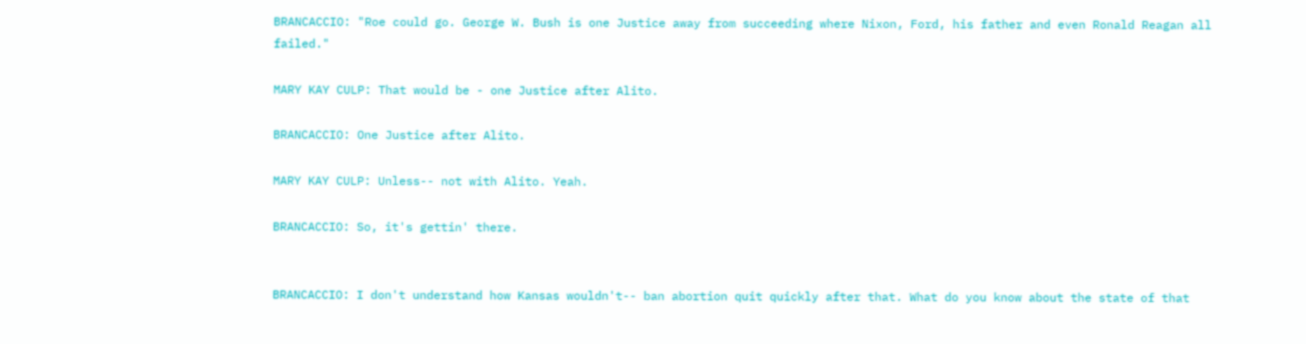BRANCACCIO: "Roe could go. George W. Bush is one Justice away from succeeding where Nixon, Ford, his father and even Ronald Reagan all failed."

MARY KAY CULP: That would be - one Justice after Alito.

BRANCACCIO: One Justice after Alito.

MARY KAY CULP: Unless-- not with Alito. Yeah.

BRANCACCIO: So, it's gettin' there.


BRANCACCIO: I don't understand how Kansas wouldn't-- ban abortion quit quickly after that. What do you know about the state of that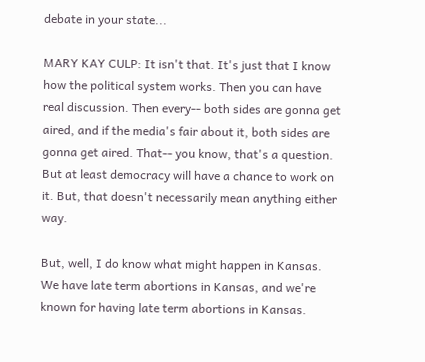debate in your state...

MARY KAY CULP: It isn't that. It's just that I know how the political system works. Then you can have real discussion. Then every-- both sides are gonna get aired, and if the media's fair about it, both sides are gonna get aired. That-- you know, that's a question. But at least democracy will have a chance to work on it. But, that doesn't necessarily mean anything either way.

But, well, I do know what might happen in Kansas. We have late term abortions in Kansas, and we're known for having late term abortions in Kansas.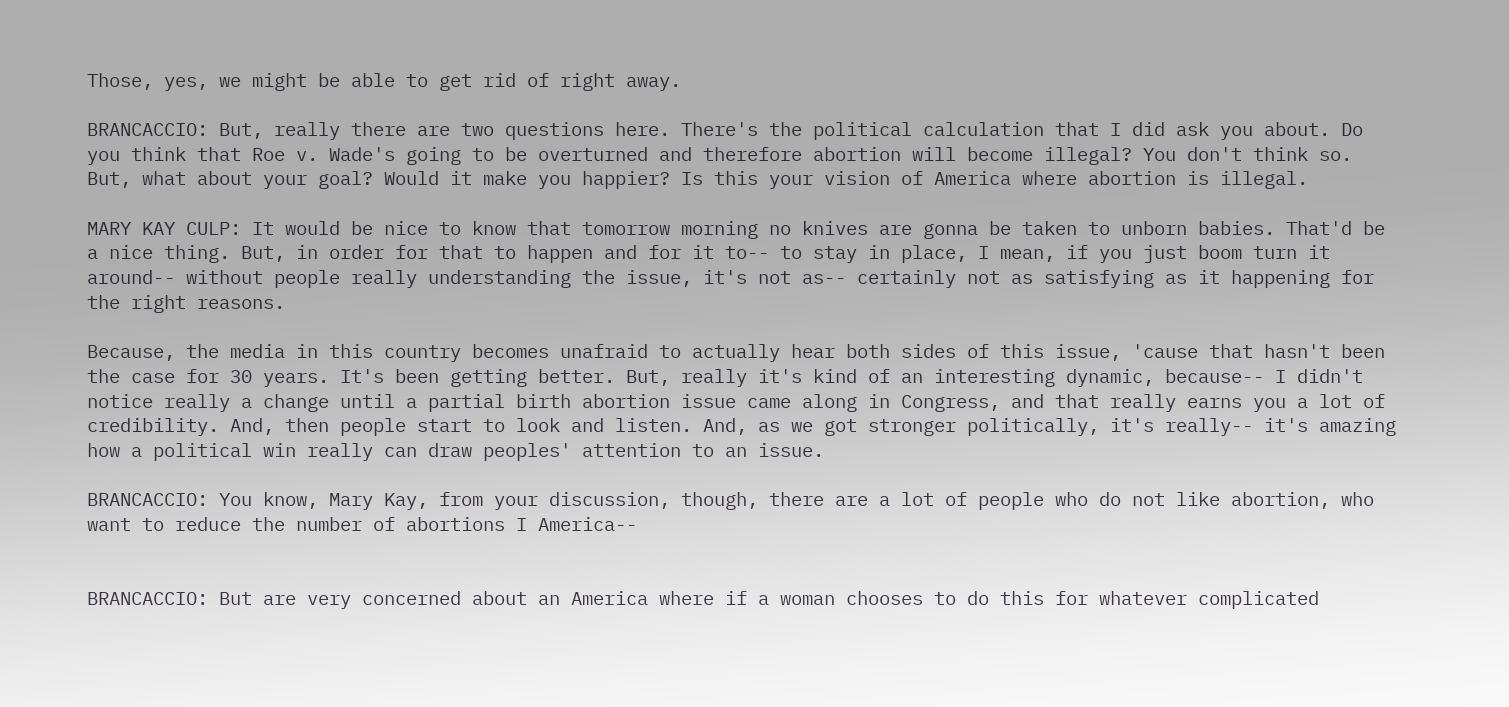Those, yes, we might be able to get rid of right away.

BRANCACCIO: But, really there are two questions here. There's the political calculation that I did ask you about. Do you think that Roe v. Wade's going to be overturned and therefore abortion will become illegal? You don't think so. But, what about your goal? Would it make you happier? Is this your vision of America where abortion is illegal.

MARY KAY CULP: It would be nice to know that tomorrow morning no knives are gonna be taken to unborn babies. That'd be a nice thing. But, in order for that to happen and for it to-- to stay in place, I mean, if you just boom turn it around-- without people really understanding the issue, it's not as-- certainly not as satisfying as it happening for the right reasons.

Because, the media in this country becomes unafraid to actually hear both sides of this issue, 'cause that hasn't been the case for 30 years. It's been getting better. But, really it's kind of an interesting dynamic, because-- I didn't notice really a change until a partial birth abortion issue came along in Congress, and that really earns you a lot of credibility. And, then people start to look and listen. And, as we got stronger politically, it's really-- it's amazing how a political win really can draw peoples' attention to an issue.

BRANCACCIO: You know, Mary Kay, from your discussion, though, there are a lot of people who do not like abortion, who want to reduce the number of abortions I America--


BRANCACCIO: But are very concerned about an America where if a woman chooses to do this for whatever complicated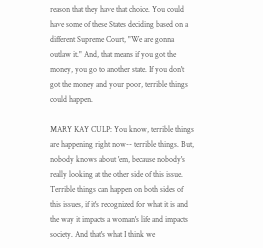reason that they have that choice. You could have some of these States deciding based on a different Supreme Court, "We are gonna outlaw it." And, that means if you got the money, you go to another state. If you don't got the money and your poor, terrible things could happen.

MARY KAY CULP: You know, terrible things are happening right now-- terrible things. But, nobody knows about 'em, because nobody's really looking at the other side of this issue. Terrible things can happen on both sides of this issues, if it's recognized for what it is and the way it impacts a woman's life and impacts society. And that's what I think we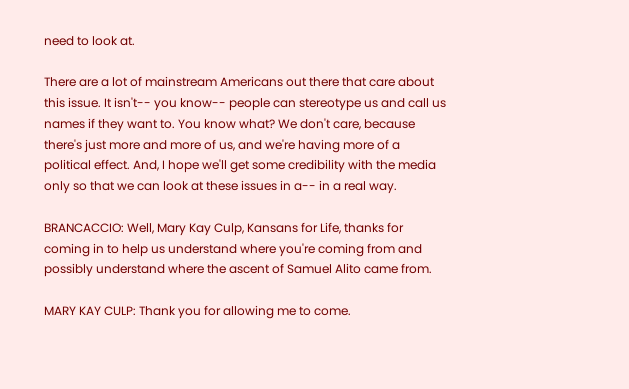need to look at.

There are a lot of mainstream Americans out there that care about this issue. It isn't-- you know-- people can stereotype us and call us names if they want to. You know what? We don't care, because there's just more and more of us, and we're having more of a political effect. And, I hope we'll get some credibility with the media only so that we can look at these issues in a-- in a real way.

BRANCACCIO: Well, Mary Kay Culp, Kansans for Life, thanks for coming in to help us understand where you're coming from and possibly understand where the ascent of Samuel Alito came from.

MARY KAY CULP: Thank you for allowing me to come.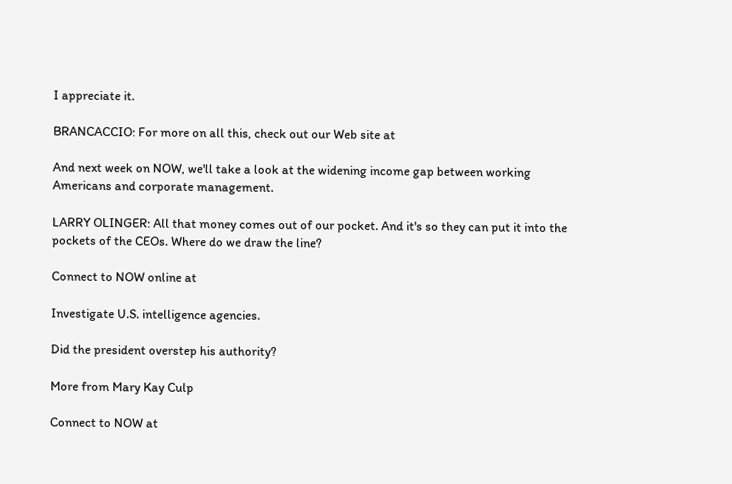I appreciate it.

BRANCACCIO: For more on all this, check out our Web site at

And next week on NOW, we'll take a look at the widening income gap between working Americans and corporate management.

LARRY OLINGER: All that money comes out of our pocket. And it's so they can put it into the pockets of the CEOs. Where do we draw the line?

Connect to NOW online at

Investigate U.S. intelligence agencies.

Did the president overstep his authority?

More from Mary Kay Culp

Connect to NOW at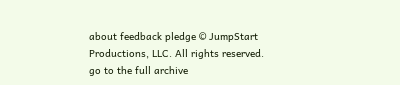about feedback pledge © JumpStart Productions, LLC. All rights reserved.
go to the full archive